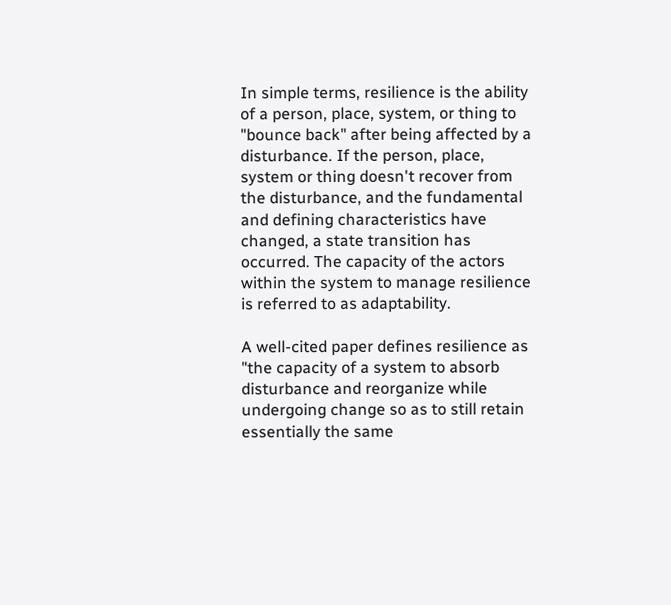In simple terms, resilience is the ability of a person, place, system, or thing to "bounce back" after being affected by a disturbance. If the person, place, system or thing doesn't recover from the disturbance, and the fundamental and defining characteristics have changed, a state transition has occurred. The capacity of the actors within the system to manage resilience is referred to as adaptability.

A well-cited paper defines resilience as "the capacity of a system to absorb disturbance and reorganize while undergoing change so as to still retain essentially the same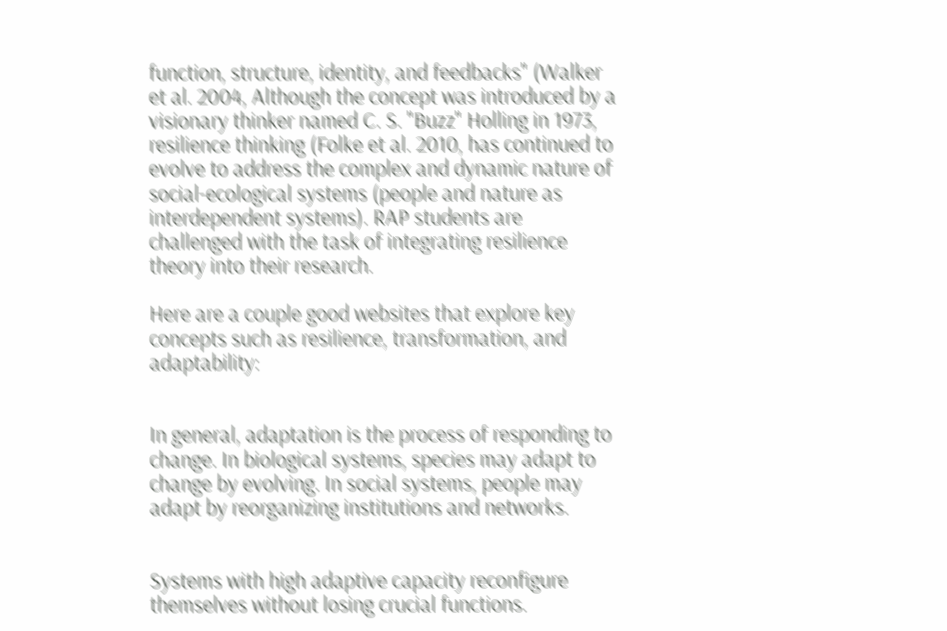function, structure, identity, and feedbacks" (Walker et al. 2004, Although the concept was introduced by a visionary thinker named C. S. "Buzz" Holling in 1973, resilience thinking (Folke et al. 2010, has continued to evolve to address the complex and dynamic nature of social-ecological systems (people and nature as interdependent systems). RAP students are challenged with the task of integrating resilience theory into their research.

Here are a couple good websites that explore key concepts such as resilience, transformation, and adaptability:


In general, adaptation is the process of responding to change. In biological systems, species may adapt to change by evolving. In social systems, people may adapt by reorganizing institutions and networks.


Systems with high adaptive capacity reconfigure themselves without losing crucial functions.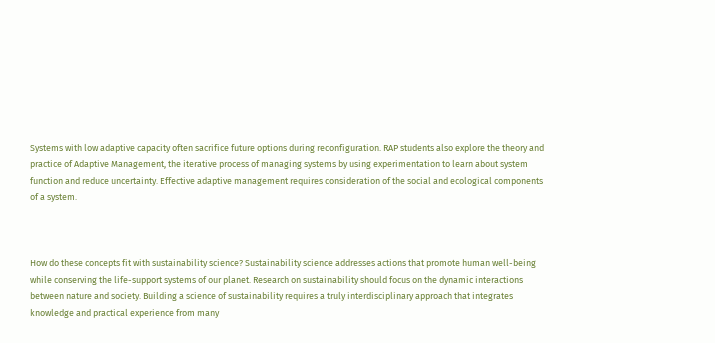Systems with low adaptive capacity often sacrifice future options during reconfiguration. RAP students also explore the theory and practice of Adaptive Management, the iterative process of managing systems by using experimentation to learn about system function and reduce uncertainty. Effective adaptive management requires consideration of the social and ecological components of a system.



How do these concepts fit with sustainability science? Sustainability science addresses actions that promote human well-being while conserving the life-support systems of our planet. Research on sustainability should focus on the dynamic interactions between nature and society. Building a science of sustainability requires a truly interdisciplinary approach that integrates knowledge and practical experience from many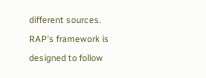different sources. RAP's framework is designed to follow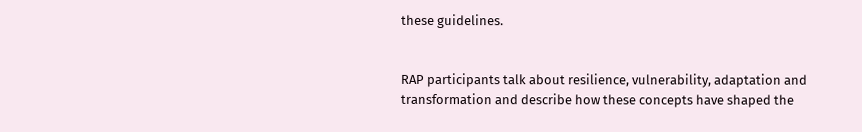these guidelines.


RAP participants talk about resilience, vulnerability, adaptation and transformation and describe how these concepts have shaped the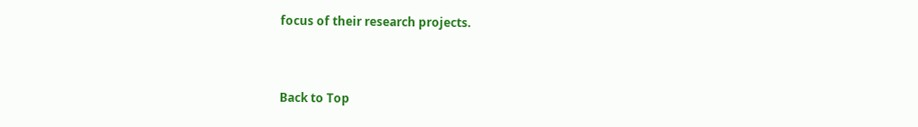focus of their research projects.


Back to Top